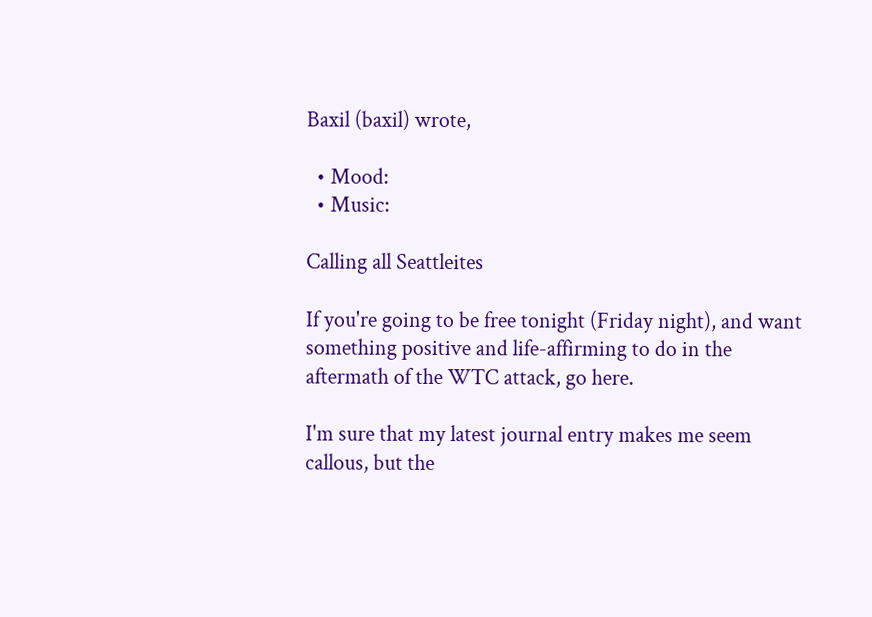Baxil (baxil) wrote,

  • Mood:
  • Music:

Calling all Seattleites

If you're going to be free tonight (Friday night), and want something positive and life-affirming to do in the aftermath of the WTC attack, go here.

I'm sure that my latest journal entry makes me seem callous, but the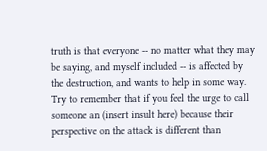truth is that everyone -- no matter what they may be saying, and myself included -- is affected by the destruction, and wants to help in some way. Try to remember that if you feel the urge to call someone an (insert insult here) because their perspective on the attack is different than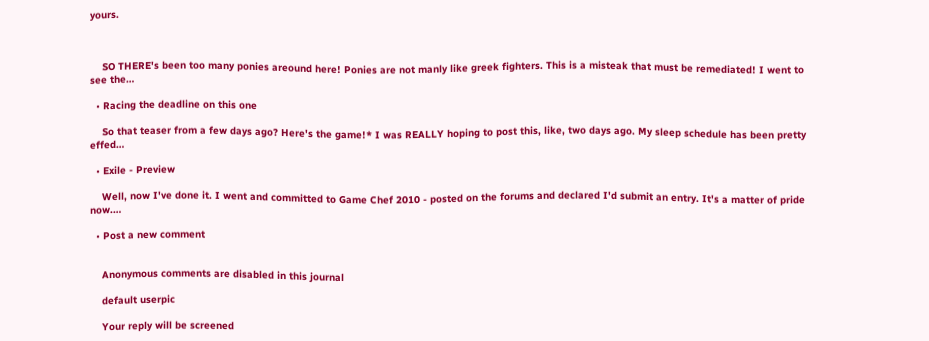yours.



    SO THERE's been too many ponies areound here! Ponies are not manly like greek fighters. This is a misteak that must be remediated! I went to see the…

  • Racing the deadline on this one

    So that teaser from a few days ago? Here's the game!* I was REALLY hoping to post this, like, two days ago. My sleep schedule has been pretty effed…

  • Exile - Preview

    Well, now I've done it. I went and committed to Game Chef 2010 - posted on the forums and declared I'd submit an entry. It's a matter of pride now.…

  • Post a new comment


    Anonymous comments are disabled in this journal

    default userpic

    Your reply will be screened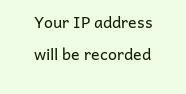Your IP address will be recorded